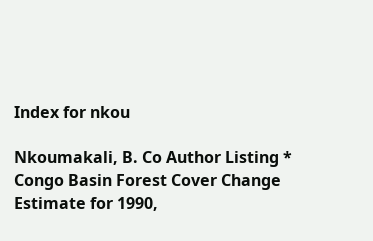Index for nkou

Nkoumakali, B. Co Author Listing * Congo Basin Forest Cover Change Estimate for 1990,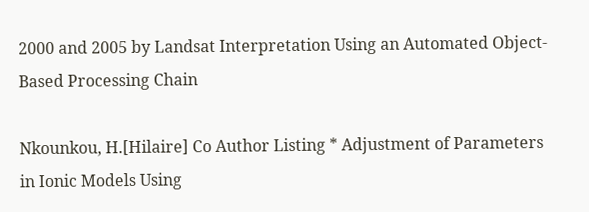2000 and 2005 by Landsat Interpretation Using an Automated Object-Based Processing Chain

Nkounkou, H.[Hilaire] Co Author Listing * Adjustment of Parameters in Ionic Models Using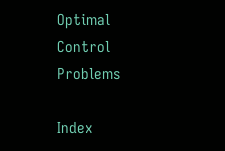Optimal Control Problems

Index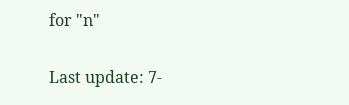for "n"

Last update: 7-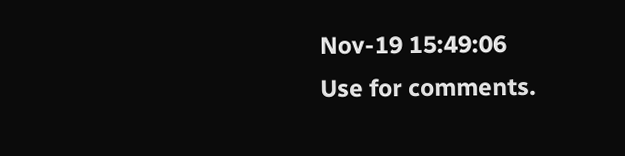Nov-19 15:49:06
Use for comments.